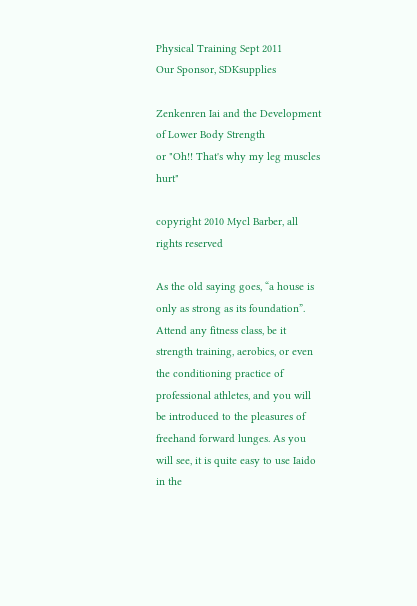Physical Training Sept 2011
Our Sponsor, SDKsupplies

Zenkenren Iai and the Development of Lower Body Strength
or "Oh!! That's why my leg muscles hurt"

copyright 2010 Mycl Barber, all rights reserved

As the old saying goes, “a house is only as strong as its foundation”. Attend any fitness class, be it strength training, aerobics, or even the conditioning practice of professional athletes, and you will be introduced to the pleasures of freehand forward lunges. As you will see, it is quite easy to use Iaido in the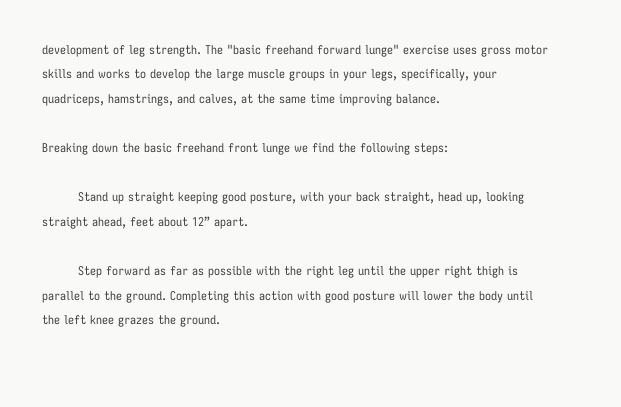development of leg strength. The "basic freehand forward lunge" exercise uses gross motor skills and works to develop the large muscle groups in your legs, specifically, your quadriceps, hamstrings, and calves, at the same time improving balance.

Breaking down the basic freehand front lunge we find the following steps:

         Stand up straight keeping good posture, with your back straight, head up, looking straight ahead, feet about 12” apart.

         Step forward as far as possible with the right leg until the upper right thigh is parallel to the ground. Completing this action with good posture will lower the body until the left knee grazes the ground.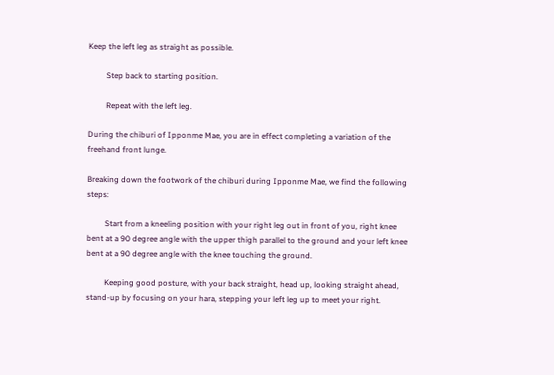Keep the left leg as straight as possible.

         Step back to starting position.

         Repeat with the left leg.

During the chiburi of Ipponme Mae, you are in effect completing a variation of the freehand front lunge.

Breaking down the footwork of the chiburi during Ipponme Mae, we find the following steps:

         Start from a kneeling position with your right leg out in front of you, right knee bent at a 90 degree angle with the upper thigh parallel to the ground and your left knee bent at a 90 degree angle with the knee touching the ground.

         Keeping good posture, with your back straight, head up, looking straight ahead, stand-up by focusing on your hara, stepping your left leg up to meet your right.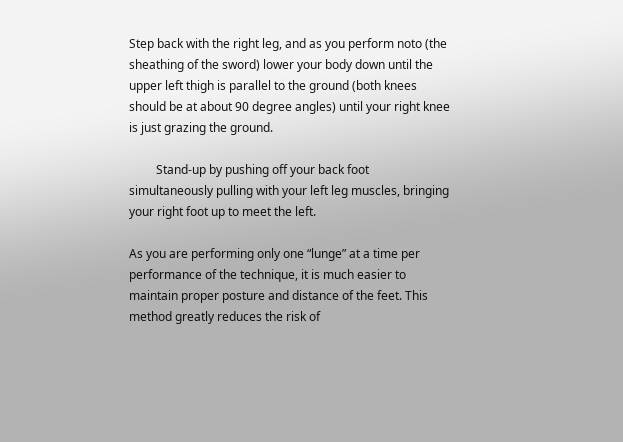Step back with the right leg, and as you perform noto (the sheathing of the sword) lower your body down until the upper left thigh is parallel to the ground (both knees should be at about 90 degree angles) until your right knee is just grazing the ground.

         Stand-up by pushing off your back foot simultaneously pulling with your left leg muscles, bringing your right foot up to meet the left.

As you are performing only one “lunge” at a time per performance of the technique, it is much easier to maintain proper posture and distance of the feet. This method greatly reduces the risk of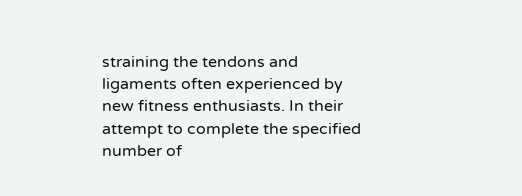straining the tendons and ligaments often experienced by new fitness enthusiasts. In their attempt to complete the specified number of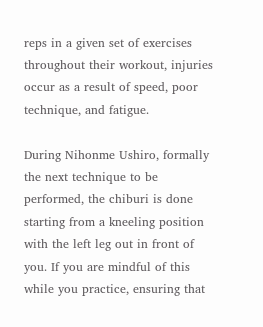reps in a given set of exercises throughout their workout, injuries occur as a result of speed, poor technique, and fatigue.

During Nihonme Ushiro, formally the next technique to be performed, the chiburi is done starting from a kneeling position with the left leg out in front of you. If you are mindful of this while you practice, ensuring that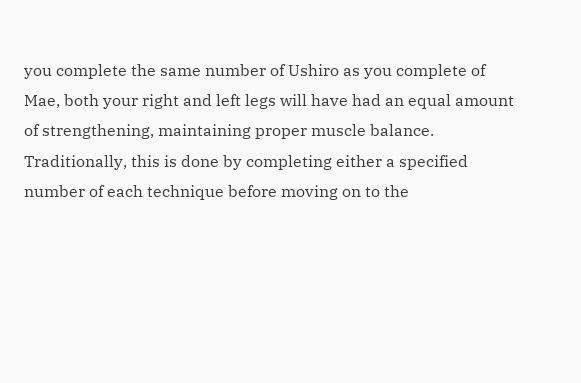you complete the same number of Ushiro as you complete of Mae, both your right and left legs will have had an equal amount of strengthening, maintaining proper muscle balance. Traditionally, this is done by completing either a specified number of each technique before moving on to the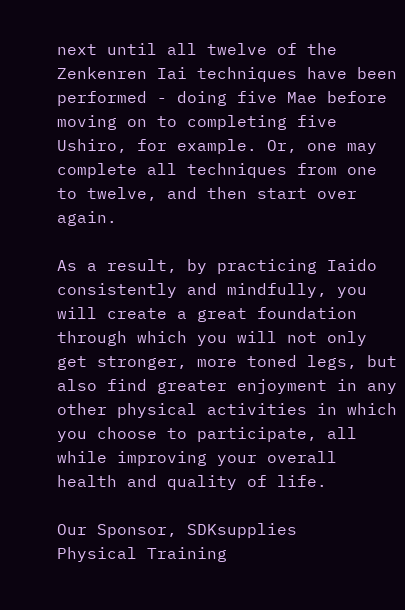next until all twelve of the Zenkenren Iai techniques have been performed - doing five Mae before moving on to completing five Ushiro, for example. Or, one may complete all techniques from one to twelve, and then start over again.

As a result, by practicing Iaido consistently and mindfully, you will create a great foundation through which you will not only get stronger, more toned legs, but also find greater enjoyment in any other physical activities in which you choose to participate, all while improving your overall health and quality of life.

Our Sponsor, SDKsupplies
Physical Training